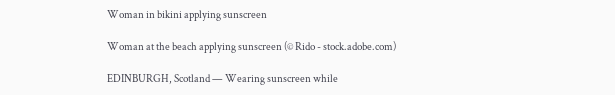Woman in bikini applying sunscreen

Woman at the beach applying sunscreen (© Rido - stock.adobe.com)

EDINBURGH, Scotland — Wearing sunscreen while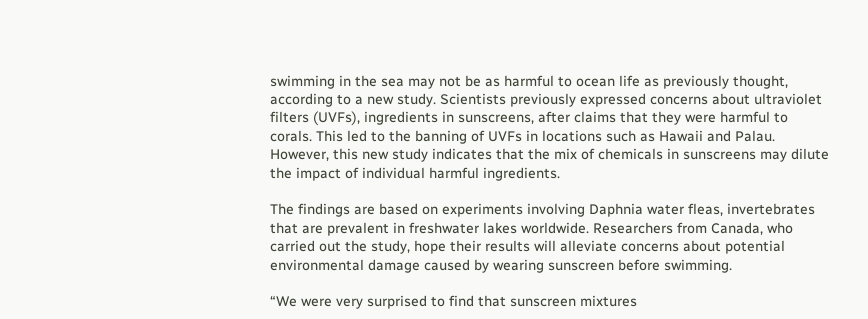swimming in the sea may not be as harmful to ocean life as previously thought, according to a new study. Scientists previously expressed concerns about ultraviolet filters (UVFs), ingredients in sunscreens, after claims that they were harmful to corals. This led to the banning of UVFs in locations such as Hawaii and Palau. However, this new study indicates that the mix of chemicals in sunscreens may dilute the impact of individual harmful ingredients.

The findings are based on experiments involving Daphnia water fleas, invertebrates that are prevalent in freshwater lakes worldwide. Researchers from Canada, who carried out the study, hope their results will alleviate concerns about potential environmental damage caused by wearing sunscreen before swimming.

“We were very surprised to find that sunscreen mixtures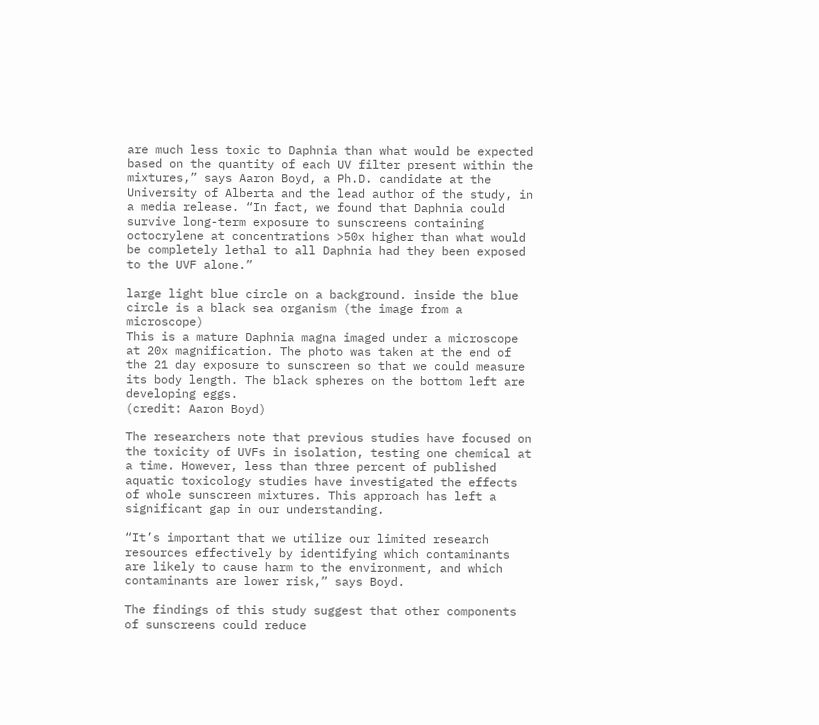are much less toxic to Daphnia than what would be expected based on the quantity of each UV filter present within the mixtures,” says Aaron Boyd, a Ph.D. candidate at the University of Alberta and the lead author of the study, in a media release. “In fact, we found that Daphnia could survive long-term exposure to sunscreens containing octocrylene at concentrations >50x higher than what would be completely lethal to all Daphnia had they been exposed to the UVF alone.”

large light blue circle on a background. inside the blue circle is a black sea organism (the image from a microscope)
This is a mature Daphnia magna imaged under a microscope at 20x magnification. The photo was taken at the end of the 21 day exposure to sunscreen so that we could measure its body length. The black spheres on the bottom left are developing eggs.
(credit: Aaron Boyd)

The researchers note that previous studies have focused on the toxicity of UVFs in isolation, testing one chemical at a time. However, less than three percent of published aquatic toxicology studies have investigated the effects of whole sunscreen mixtures. This approach has left a significant gap in our understanding.

“It’s important that we utilize our limited research resources effectively by identifying which contaminants are likely to cause harm to the environment, and which contaminants are lower risk,” says Boyd.

The findings of this study suggest that other components of sunscreens could reduce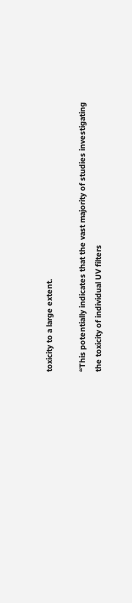toxicity to a large extent.

“This potentially indicates that the vast majority of studies investigating the toxicity of individual UV filters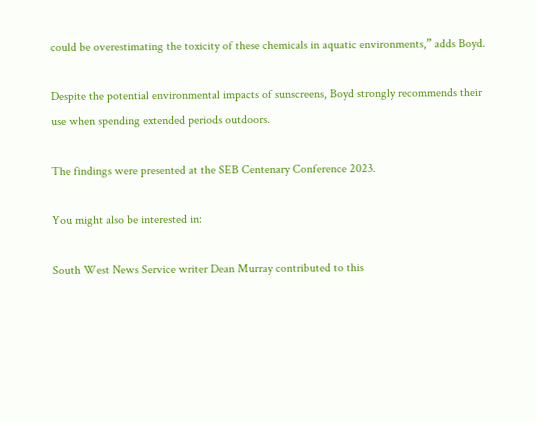could be overestimating the toxicity of these chemicals in aquatic environments,” adds Boyd.

Despite the potential environmental impacts of sunscreens, Boyd strongly recommends their use when spending extended periods outdoors.

The findings were presented at the SEB Centenary Conference 2023.

You might also be interested in:

South West News Service writer Dean Murray contributed to this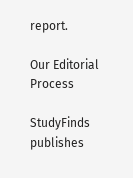report.

Our Editorial Process

StudyFinds publishes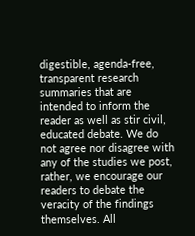digestible, agenda-free, transparent research summaries that are intended to inform the reader as well as stir civil, educated debate. We do not agree nor disagree with any of the studies we post, rather, we encourage our readers to debate the veracity of the findings themselves. All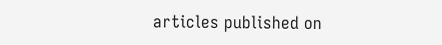articles published on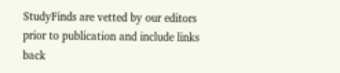StudyFinds are vetted by our editors prior to publication and include links back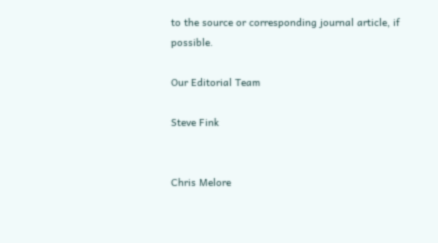to the source or corresponding journal article, if possible.

Our Editorial Team

Steve Fink


Chris Melore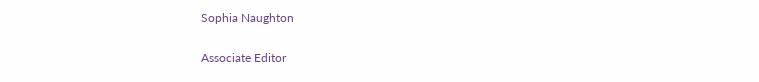Sophia Naughton

Associate Editor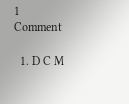1 Comment

  1. D C M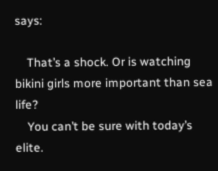says:

    That’s a shock. Or is watching bikini girls more important than sea life?
    You can’t be sure with today’s elite.